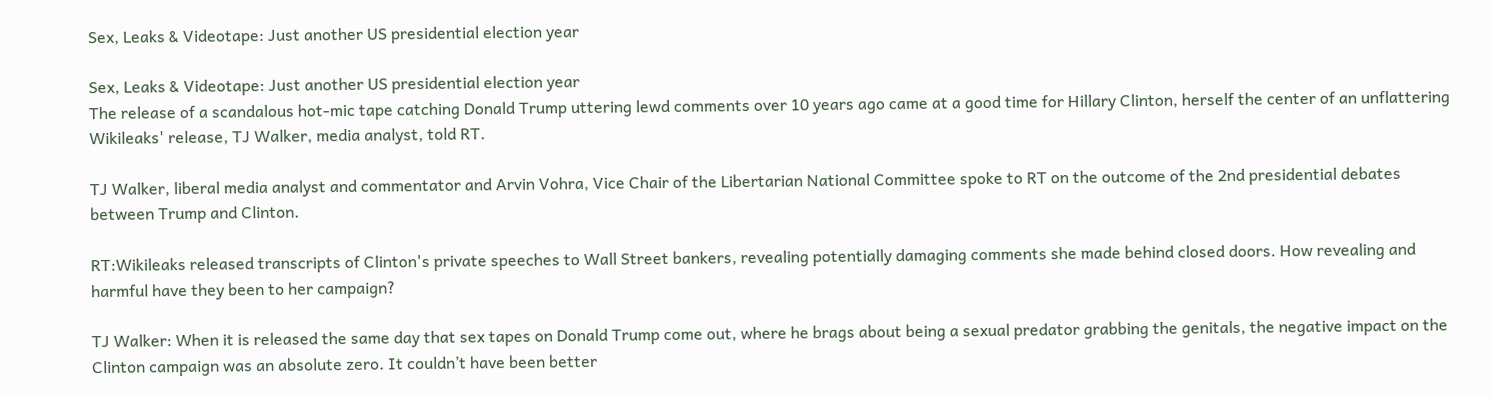Sex, Leaks & Videotape: Just another US presidential election year

Sex, Leaks & Videotape: Just another US presidential election year
The release of a scandalous hot-mic tape catching Donald Trump uttering lewd comments over 10 years ago came at a good time for Hillary Clinton, herself the center of an unflattering Wikileaks' release, TJ Walker, media analyst, told RT.

TJ Walker, liberal media analyst and commentator and Arvin Vohra, Vice Chair of the Libertarian National Committee spoke to RT on the outcome of the 2nd presidential debates between Trump and Clinton.

RT:Wikileaks released transcripts of Clinton's private speeches to Wall Street bankers, revealing potentially damaging comments she made behind closed doors. How revealing and harmful have they been to her campaign?

TJ Walker: When it is released the same day that sex tapes on Donald Trump come out, where he brags about being a sexual predator grabbing the genitals, the negative impact on the Clinton campaign was an absolute zero. It couldn’t have been better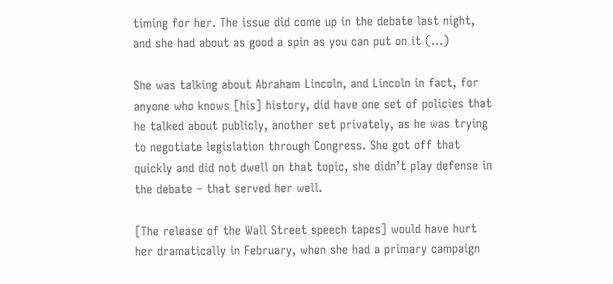timing for her. The issue did come up in the debate last night, and she had about as good a spin as you can put on it (…)

She was talking about Abraham Lincoln, and Lincoln in fact, for anyone who knows [his] history, did have one set of policies that he talked about publicly, another set privately, as he was trying to negotiate legislation through Congress. She got off that quickly and did not dwell on that topic, she didn’t play defense in the debate – that served her well.

[The release of the Wall Street speech tapes] would have hurt her dramatically in February, when she had a primary campaign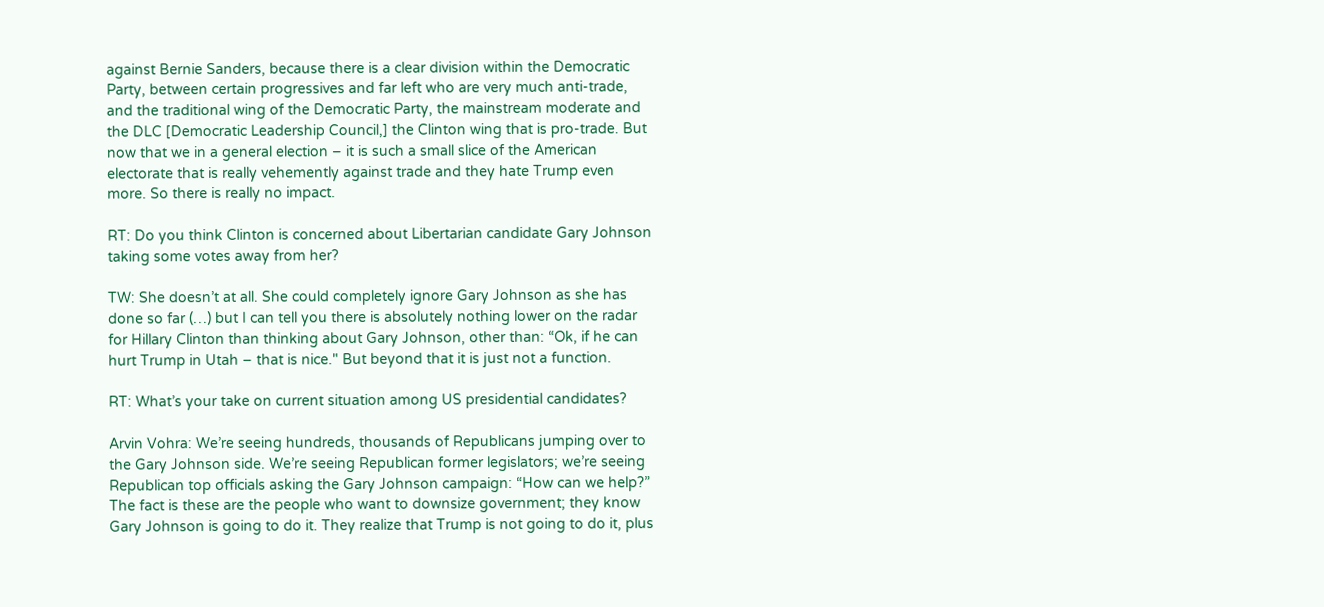against Bernie Sanders, because there is a clear division within the Democratic Party, between certain progressives and far left who are very much anti-trade, and the traditional wing of the Democratic Party, the mainstream moderate and the DLC [Democratic Leadership Council,] the Clinton wing that is pro-trade. But now that we in a general election – it is such a small slice of the American electorate that is really vehemently against trade and they hate Trump even more. So there is really no impact.

RT: Do you think Clinton is concerned about Libertarian candidate Gary Johnson taking some votes away from her?

TW: She doesn’t at all. She could completely ignore Gary Johnson as she has done so far (…) but I can tell you there is absolutely nothing lower on the radar for Hillary Clinton than thinking about Gary Johnson, other than: “Ok, if he can hurt Trump in Utah – that is nice." But beyond that it is just not a function.

RT: What’s your take on current situation among US presidential candidates?

Arvin Vohra: We’re seeing hundreds, thousands of Republicans jumping over to the Gary Johnson side. We’re seeing Republican former legislators; we’re seeing Republican top officials asking the Gary Johnson campaign: “How can we help?” The fact is these are the people who want to downsize government; they know Gary Johnson is going to do it. They realize that Trump is not going to do it, plus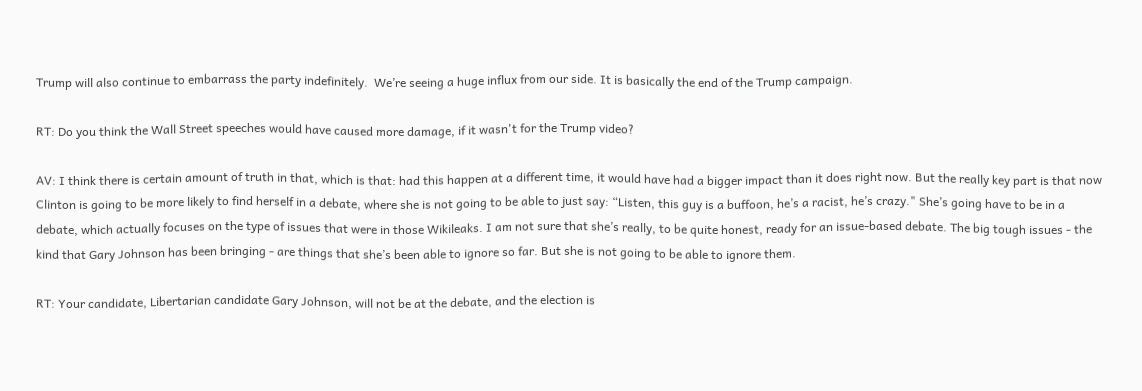Trump will also continue to embarrass the party indefinitely.  We’re seeing a huge influx from our side. It is basically the end of the Trump campaign.

RT: Do you think the Wall Street speeches would have caused more damage, if it wasn't for the Trump video?

AV: I think there is certain amount of truth in that, which is that: had this happen at a different time, it would have had a bigger impact than it does right now. But the really key part is that now Clinton is going to be more likely to find herself in a debate, where she is not going to be able to just say: “Listen, this guy is a buffoon, he’s a racist, he’s crazy." She’s going have to be in a debate, which actually focuses on the type of issues that were in those Wikileaks. I am not sure that she’s really, to be quite honest, ready for an issue-based debate. The big tough issues - the kind that Gary Johnson has been bringing - are things that she’s been able to ignore so far. But she is not going to be able to ignore them.

RT: Your candidate, Libertarian candidate Gary Johnson, will not be at the debate, and the election is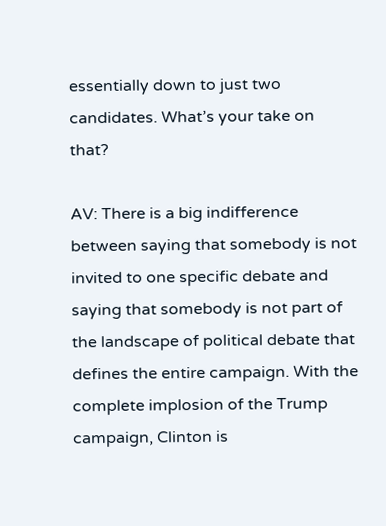essentially down to just two candidates. What’s your take on that?

AV: There is a big indifference between saying that somebody is not invited to one specific debate and saying that somebody is not part of the landscape of political debate that defines the entire campaign. With the complete implosion of the Trump campaign, Clinton is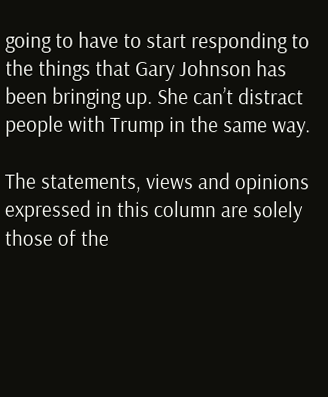going to have to start responding to the things that Gary Johnson has been bringing up. She can’t distract people with Trump in the same way.

The statements, views and opinions expressed in this column are solely those of the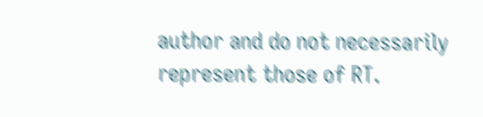author and do not necessarily represent those of RT.